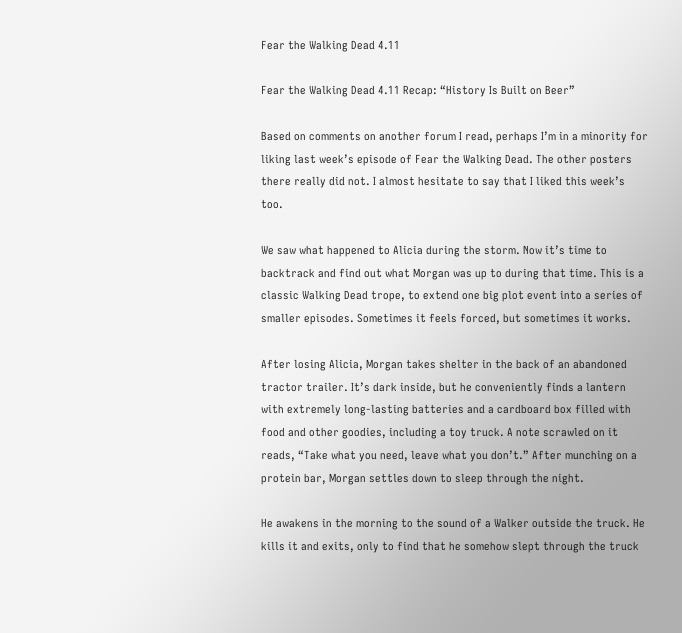Fear the Walking Dead 4.11

Fear the Walking Dead 4.11 Recap: “History Is Built on Beer”

Based on comments on another forum I read, perhaps I’m in a minority for liking last week’s episode of Fear the Walking Dead. The other posters there really did not. I almost hesitate to say that I liked this week’s too.

We saw what happened to Alicia during the storm. Now it’s time to backtrack and find out what Morgan was up to during that time. This is a classic Walking Dead trope, to extend one big plot event into a series of smaller episodes. Sometimes it feels forced, but sometimes it works.

After losing Alicia, Morgan takes shelter in the back of an abandoned tractor trailer. It’s dark inside, but he conveniently finds a lantern with extremely long-lasting batteries and a cardboard box filled with food and other goodies, including a toy truck. A note scrawled on it reads, “Take what you need, leave what you don’t.” After munching on a protein bar, Morgan settles down to sleep through the night.

He awakens in the morning to the sound of a Walker outside the truck. He kills it and exits, only to find that he somehow slept through the truck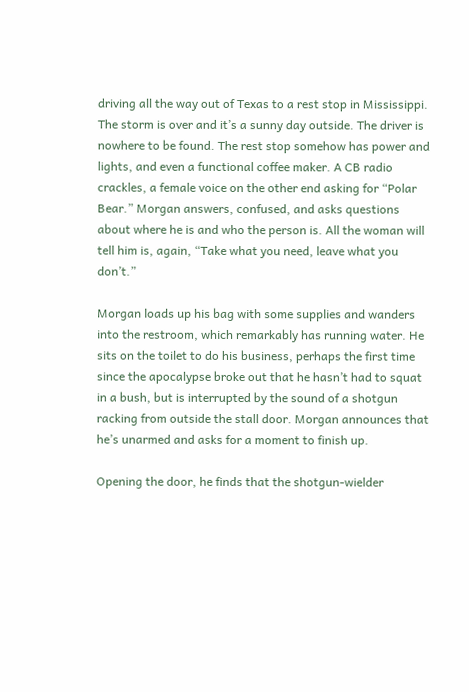driving all the way out of Texas to a rest stop in Mississippi. The storm is over and it’s a sunny day outside. The driver is nowhere to be found. The rest stop somehow has power and lights, and even a functional coffee maker. A CB radio crackles, a female voice on the other end asking for “Polar Bear.” Morgan answers, confused, and asks questions about where he is and who the person is. All the woman will tell him is, again, “Take what you need, leave what you don’t.”

Morgan loads up his bag with some supplies and wanders into the restroom, which remarkably has running water. He sits on the toilet to do his business, perhaps the first time since the apocalypse broke out that he hasn’t had to squat in a bush, but is interrupted by the sound of a shotgun racking from outside the stall door. Morgan announces that he’s unarmed and asks for a moment to finish up.

Opening the door, he finds that the shotgun-wielder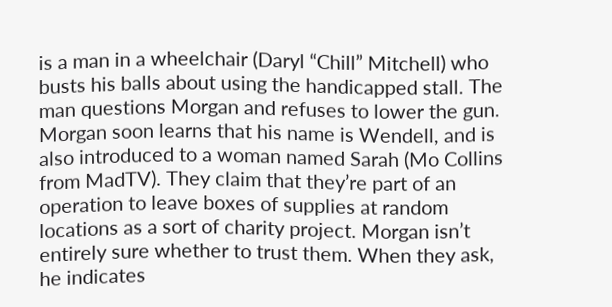is a man in a wheelchair (Daryl “Chill” Mitchell) who busts his balls about using the handicapped stall. The man questions Morgan and refuses to lower the gun. Morgan soon learns that his name is Wendell, and is also introduced to a woman named Sarah (Mo Collins from MadTV). They claim that they’re part of an operation to leave boxes of supplies at random locations as a sort of charity project. Morgan isn’t entirely sure whether to trust them. When they ask, he indicates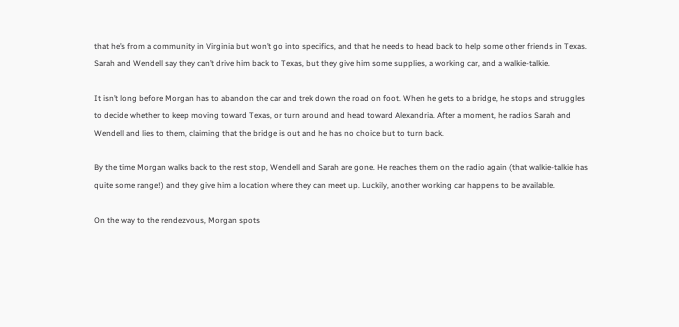that he’s from a community in Virginia but won’t go into specifics, and that he needs to head back to help some other friends in Texas. Sarah and Wendell say they can’t drive him back to Texas, but they give him some supplies, a working car, and a walkie-talkie.

It isn’t long before Morgan has to abandon the car and trek down the road on foot. When he gets to a bridge, he stops and struggles to decide whether to keep moving toward Texas, or turn around and head toward Alexandria. After a moment, he radios Sarah and Wendell and lies to them, claiming that the bridge is out and he has no choice but to turn back.

By the time Morgan walks back to the rest stop, Wendell and Sarah are gone. He reaches them on the radio again (that walkie-talkie has quite some range!) and they give him a location where they can meet up. Luckily, another working car happens to be available.

On the way to the rendezvous, Morgan spots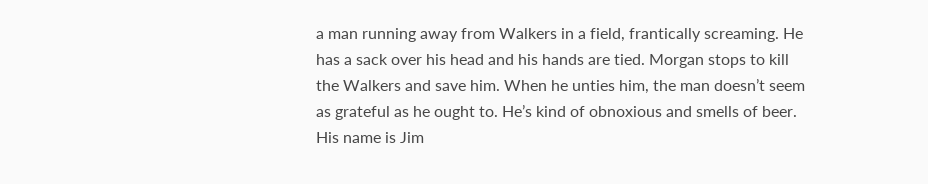a man running away from Walkers in a field, frantically screaming. He has a sack over his head and his hands are tied. Morgan stops to kill the Walkers and save him. When he unties him, the man doesn’t seem as grateful as he ought to. He’s kind of obnoxious and smells of beer. His name is Jim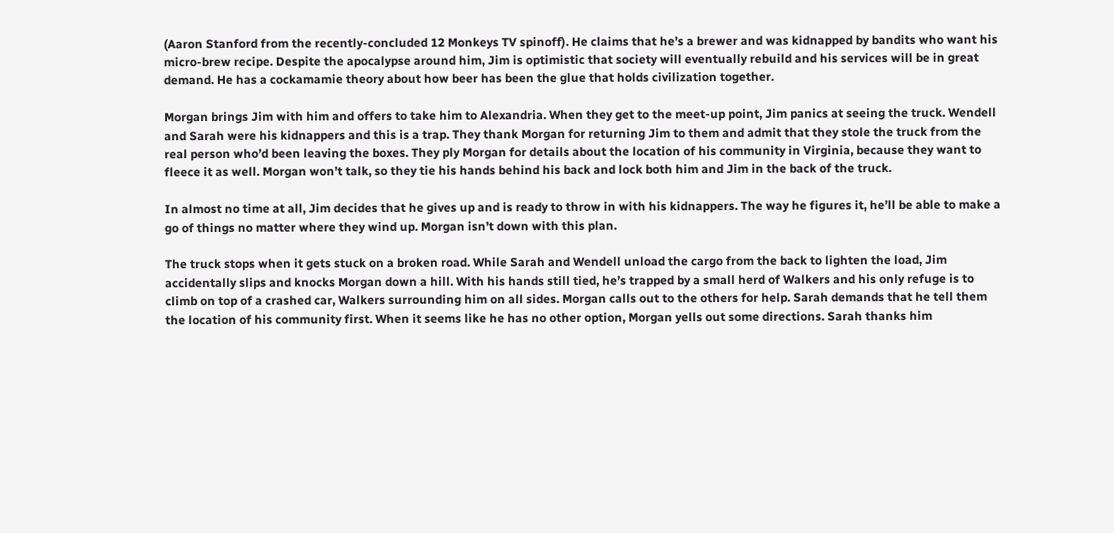(Aaron Stanford from the recently-concluded 12 Monkeys TV spinoff). He claims that he’s a brewer and was kidnapped by bandits who want his micro-brew recipe. Despite the apocalypse around him, Jim is optimistic that society will eventually rebuild and his services will be in great demand. He has a cockamamie theory about how beer has been the glue that holds civilization together.

Morgan brings Jim with him and offers to take him to Alexandria. When they get to the meet-up point, Jim panics at seeing the truck. Wendell and Sarah were his kidnappers and this is a trap. They thank Morgan for returning Jim to them and admit that they stole the truck from the real person who’d been leaving the boxes. They ply Morgan for details about the location of his community in Virginia, because they want to fleece it as well. Morgan won’t talk, so they tie his hands behind his back and lock both him and Jim in the back of the truck.

In almost no time at all, Jim decides that he gives up and is ready to throw in with his kidnappers. The way he figures it, he’ll be able to make a go of things no matter where they wind up. Morgan isn’t down with this plan.

The truck stops when it gets stuck on a broken road. While Sarah and Wendell unload the cargo from the back to lighten the load, Jim accidentally slips and knocks Morgan down a hill. With his hands still tied, he’s trapped by a small herd of Walkers and his only refuge is to climb on top of a crashed car, Walkers surrounding him on all sides. Morgan calls out to the others for help. Sarah demands that he tell them the location of his community first. When it seems like he has no other option, Morgan yells out some directions. Sarah thanks him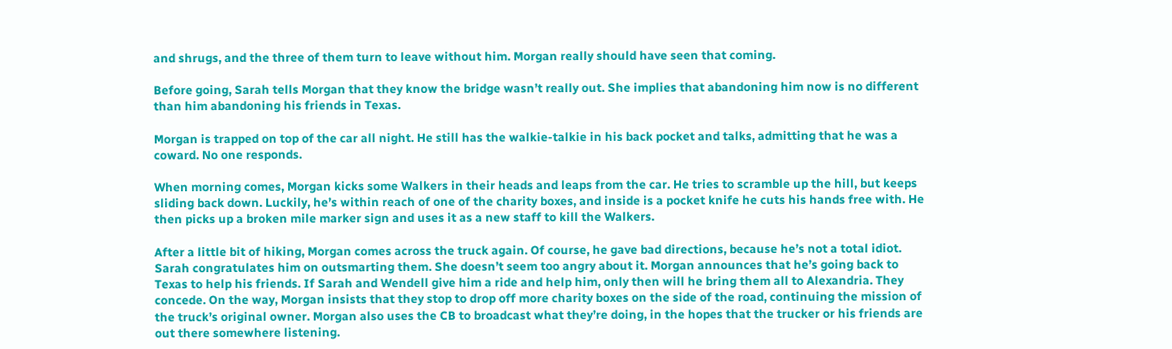and shrugs, and the three of them turn to leave without him. Morgan really should have seen that coming.

Before going, Sarah tells Morgan that they know the bridge wasn’t really out. She implies that abandoning him now is no different than him abandoning his friends in Texas.

Morgan is trapped on top of the car all night. He still has the walkie-talkie in his back pocket and talks, admitting that he was a coward. No one responds.

When morning comes, Morgan kicks some Walkers in their heads and leaps from the car. He tries to scramble up the hill, but keeps sliding back down. Luckily, he’s within reach of one of the charity boxes, and inside is a pocket knife he cuts his hands free with. He then picks up a broken mile marker sign and uses it as a new staff to kill the Walkers.

After a little bit of hiking, Morgan comes across the truck again. Of course, he gave bad directions, because he’s not a total idiot. Sarah congratulates him on outsmarting them. She doesn’t seem too angry about it. Morgan announces that he’s going back to Texas to help his friends. If Sarah and Wendell give him a ride and help him, only then will he bring them all to Alexandria. They concede. On the way, Morgan insists that they stop to drop off more charity boxes on the side of the road, continuing the mission of the truck’s original owner. Morgan also uses the CB to broadcast what they’re doing, in the hopes that the trucker or his friends are out there somewhere listening.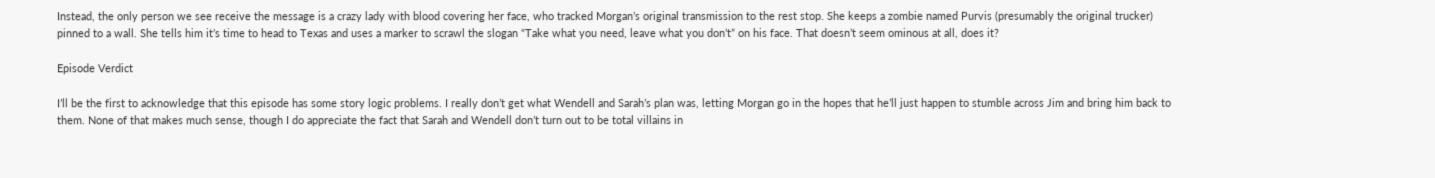Instead, the only person we see receive the message is a crazy lady with blood covering her face, who tracked Morgan’s original transmission to the rest stop. She keeps a zombie named Purvis (presumably the original trucker) pinned to a wall. She tells him it’s time to head to Texas and uses a marker to scrawl the slogan “Take what you need, leave what you don’t” on his face. That doesn’t seem ominous at all, does it?

Episode Verdict

I’ll be the first to acknowledge that this episode has some story logic problems. I really don’t get what Wendell and Sarah’s plan was, letting Morgan go in the hopes that he’ll just happen to stumble across Jim and bring him back to them. None of that makes much sense, though I do appreciate the fact that Sarah and Wendell don’t turn out to be total villains in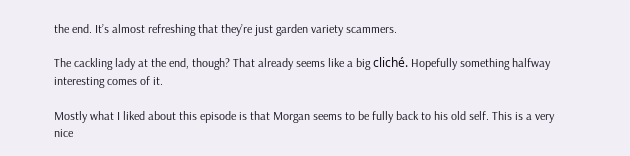the end. It’s almost refreshing that they’re just garden variety scammers.

The cackling lady at the end, though? That already seems like a big cliché. Hopefully something halfway interesting comes of it.

Mostly what I liked about this episode is that Morgan seems to be fully back to his old self. This is a very nice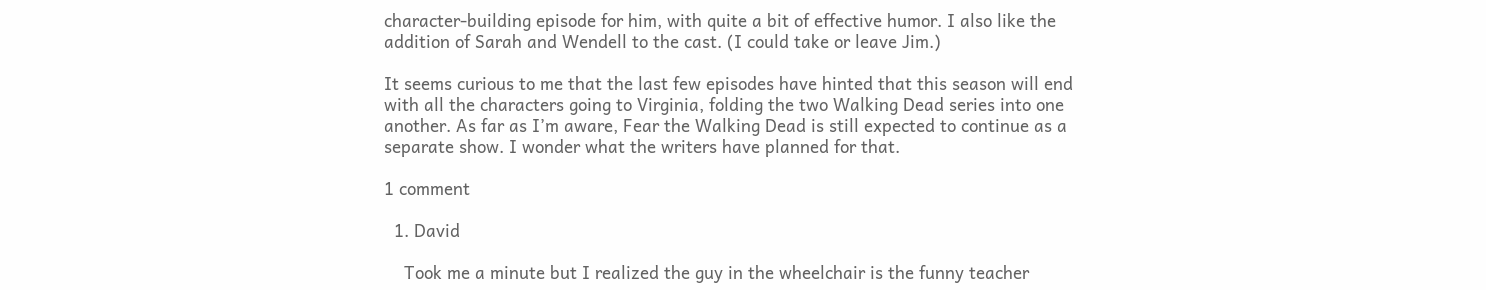character-building episode for him, with quite a bit of effective humor. I also like the addition of Sarah and Wendell to the cast. (I could take or leave Jim.)

It seems curious to me that the last few episodes have hinted that this season will end with all the characters going to Virginia, folding the two Walking Dead series into one another. As far as I’m aware, Fear the Walking Dead is still expected to continue as a separate show. I wonder what the writers have planned for that.

1 comment

  1. David

    Took me a minute but I realized the guy in the wheelchair is the funny teacher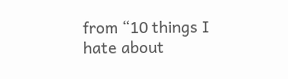from “10 things I hate about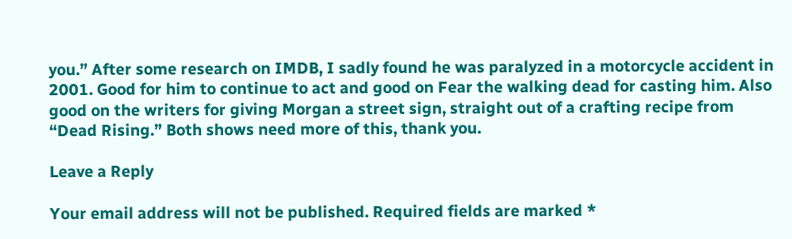you.” After some research on IMDB, I sadly found he was paralyzed in a motorcycle accident in 2001. Good for him to continue to act and good on Fear the walking dead for casting him. Also good on the writers for giving Morgan a street sign, straight out of a crafting recipe from “Dead Rising.” Both shows need more of this, thank you.

Leave a Reply

Your email address will not be published. Required fields are marked *